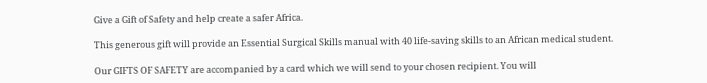Give a Gift of Safety and help create a safer Africa.

This generous gift will provide an Essential Surgical Skills manual with 40 life-saving skills to an African medical student.

Our GIFTS OF SAFETY are accompanied by a card which we will send to your chosen recipient. You will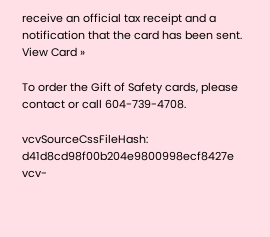receive an official tax receipt and a notification that the card has been sent. View Card »

To order the Gift of Safety cards, please contact or call 604-739-4708.

vcvSourceCssFileHash: d41d8cd98f00b204e9800998ecf8427e
vcv-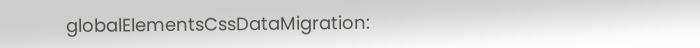globalElementsCssDataMigration: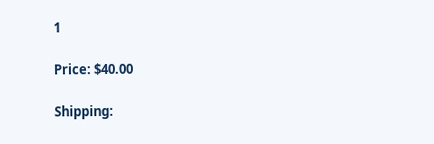1

Price: $40.00

Shipping: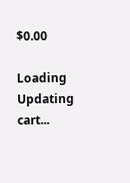$0.00

Loading Updating cart...